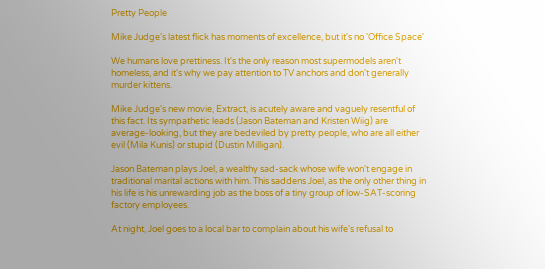Pretty People

Mike Judge's latest flick has moments of excellence, but it's no 'Office Space'

We humans love prettiness. It's the only reason most supermodels aren't homeless, and it's why we pay attention to TV anchors and don't generally murder kittens.

Mike Judge's new movie, Extract, is acutely aware and vaguely resentful of this fact. Its sympathetic leads (Jason Bateman and Kristen Wiig) are average-looking, but they are bedeviled by pretty people, who are all either evil (Mila Kunis) or stupid (Dustin Milligan).

Jason Bateman plays Joel, a wealthy sad-sack whose wife won't engage in traditional marital actions with him. This saddens Joel, as the only other thing in his life is his unrewarding job as the boss of a tiny group of low-SAT-scoring factory employees.

At night, Joel goes to a local bar to complain about his wife's refusal to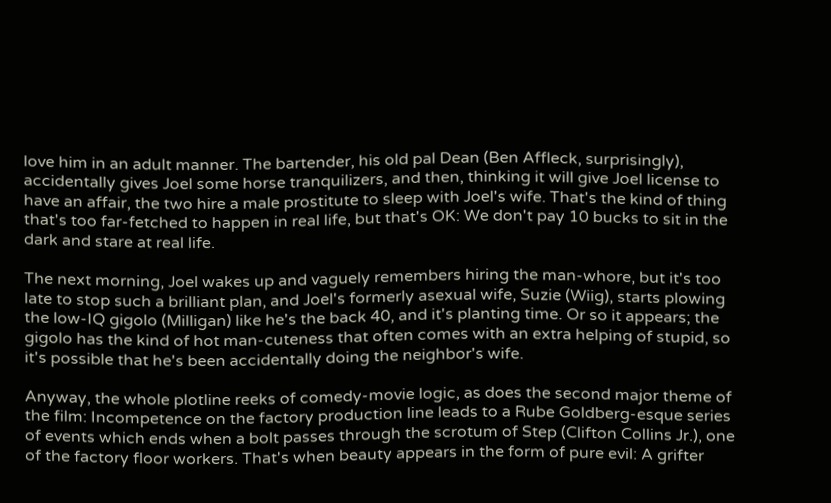love him in an adult manner. The bartender, his old pal Dean (Ben Affleck, surprisingly), accidentally gives Joel some horse tranquilizers, and then, thinking it will give Joel license to have an affair, the two hire a male prostitute to sleep with Joel's wife. That's the kind of thing that's too far-fetched to happen in real life, but that's OK: We don't pay 10 bucks to sit in the dark and stare at real life.

The next morning, Joel wakes up and vaguely remembers hiring the man-whore, but it's too late to stop such a brilliant plan, and Joel's formerly asexual wife, Suzie (Wiig), starts plowing the low-IQ gigolo (Milligan) like he's the back 40, and it's planting time. Or so it appears; the gigolo has the kind of hot man-cuteness that often comes with an extra helping of stupid, so it's possible that he's been accidentally doing the neighbor's wife.

Anyway, the whole plotline reeks of comedy-movie logic, as does the second major theme of the film: Incompetence on the factory production line leads to a Rube Goldberg-esque series of events which ends when a bolt passes through the scrotum of Step (Clifton Collins Jr.), one of the factory floor workers. That's when beauty appears in the form of pure evil: A grifter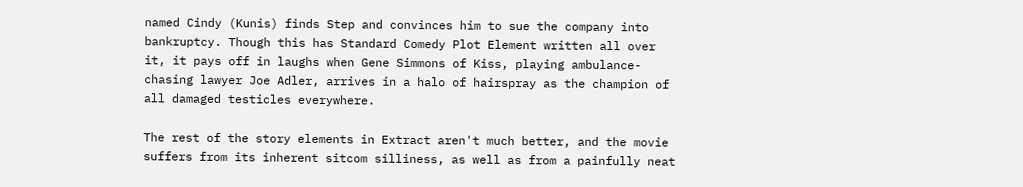named Cindy (Kunis) finds Step and convinces him to sue the company into bankruptcy. Though this has Standard Comedy Plot Element written all over it, it pays off in laughs when Gene Simmons of Kiss, playing ambulance-chasing lawyer Joe Adler, arrives in a halo of hairspray as the champion of all damaged testicles everywhere.

The rest of the story elements in Extract aren't much better, and the movie suffers from its inherent sitcom silliness, as well as from a painfully neat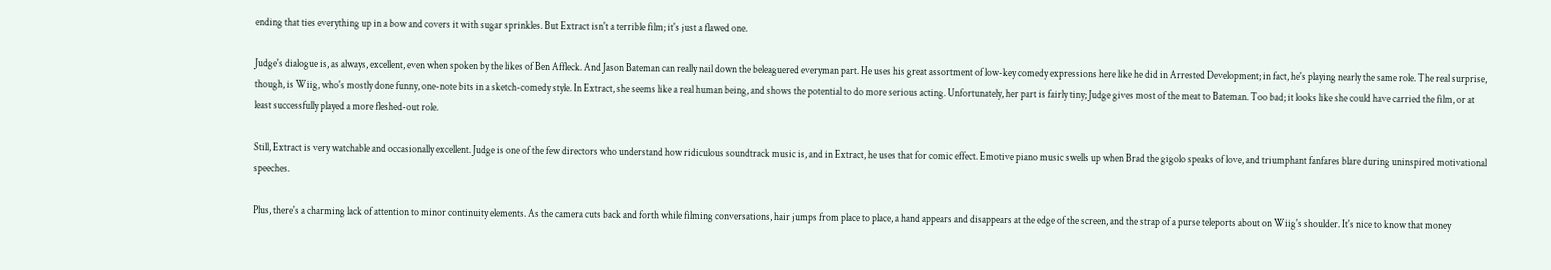ending that ties everything up in a bow and covers it with sugar sprinkles. But Extract isn't a terrible film; it's just a flawed one.

Judge's dialogue is, as always, excellent, even when spoken by the likes of Ben Affleck. And Jason Bateman can really nail down the beleaguered everyman part. He uses his great assortment of low-key comedy expressions here like he did in Arrested Development; in fact, he's playing nearly the same role. The real surprise, though, is Wiig, who's mostly done funny, one-note bits in a sketch-comedy style. In Extract, she seems like a real human being, and shows the potential to do more serious acting. Unfortunately, her part is fairly tiny; Judge gives most of the meat to Bateman. Too bad; it looks like she could have carried the film, or at least successfully played a more fleshed-out role.

Still, Extract is very watchable and occasionally excellent. Judge is one of the few directors who understand how ridiculous soundtrack music is, and in Extract, he uses that for comic effect. Emotive piano music swells up when Brad the gigolo speaks of love, and triumphant fanfares blare during uninspired motivational speeches.

Plus, there's a charming lack of attention to minor continuity elements. As the camera cuts back and forth while filming conversations, hair jumps from place to place, a hand appears and disappears at the edge of the screen, and the strap of a purse teleports about on Wiig's shoulder. It's nice to know that money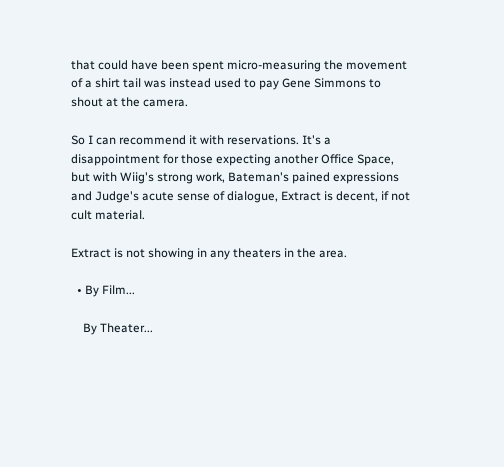that could have been spent micro-measuring the movement of a shirt tail was instead used to pay Gene Simmons to shout at the camera.

So I can recommend it with reservations. It's a disappointment for those expecting another Office Space, but with Wiig's strong work, Bateman's pained expressions and Judge's acute sense of dialogue, Extract is decent, if not cult material.

Extract is not showing in any theaters in the area.

  • By Film...

    By Theater...